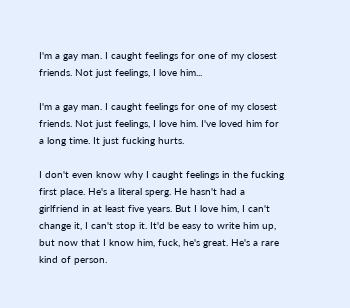I'm a gay man. I caught feelings for one of my closest friends. Not just feelings, I love him...

I'm a gay man. I caught feelings for one of my closest friends. Not just feelings, I love him. I've loved him for a long time. It just fucking hurts.

I don't even know why I caught feelings in the fucking first place. He's a literal sperg. He hasn't had a girlfriend in at least five years. But I love him, I can't change it, I can't stop it. It'd be easy to write him up, but now that I know him, fuck, he's great. He's a rare kind of person.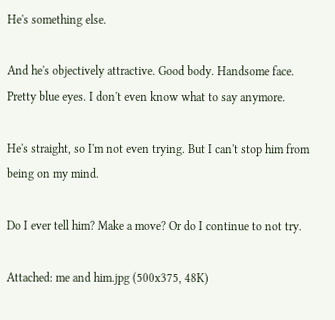He's something else.

And he's objectively attractive. Good body. Handsome face. Pretty blue eyes. I don't even know what to say anymore.

He's straight, so I'm not even trying. But I can't stop him from being on my mind.

Do I ever tell him? Make a move? Or do I continue to not try.

Attached: me and him.jpg (500x375, 48K)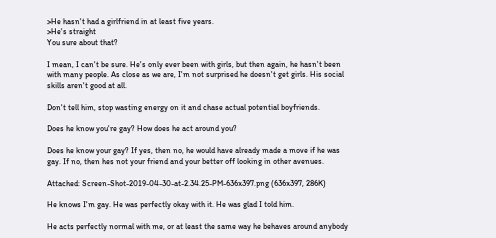>He hasn't had a girlfriend in at least five years.
>He's straight
You sure about that?

I mean, I can't be sure. He's only ever been with girls, but then again, he hasn't been with many people. As close as we are, I'm not surprised he doesn't get girls. His social skills aren't good at all.

Don't tell him, stop wasting energy on it and chase actual potential boyfriends.

Does he know you're gay? How does he act around you?

Does he know your gay? If yes, then no, he would have already made a move if he was gay. If no, then hes not your friend and your better off looking in other avenues.

Attached: Screen-Shot-2019-04-30-at-2.34.25-PM-636x397.png (636x397, 286K)

He knows I'm gay. He was perfectly okay with it. He was glad I told him.

He acts perfectly normal with me, or at least the same way he behaves around anybody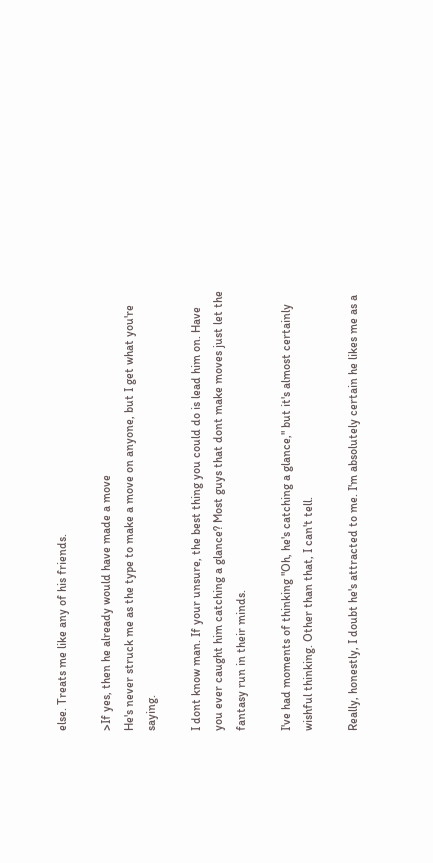else. Treats me like any of his friends.

>If yes, then he already would have made a move
He's never struck me as the type to make a move on anyone, but I get what you're saying.

I dont know man. If your unsure, the best thing you could do is lead him on. Have you ever caught him catching a glance? Most guys that dont make moves just let the fantasy run in their minds.

I've had moments of thinking "Oh, he's catching a glance," but it's almost certainly wishful thinking. Other than that, I can't tell.

Really, honestly, I doubt he's attracted to me. I'm absolutely certain he likes me as a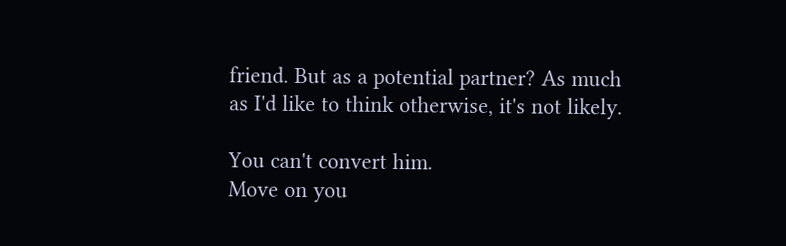friend. But as a potential partner? As much as I'd like to think otherwise, it's not likely.

You can't convert him.
Move on you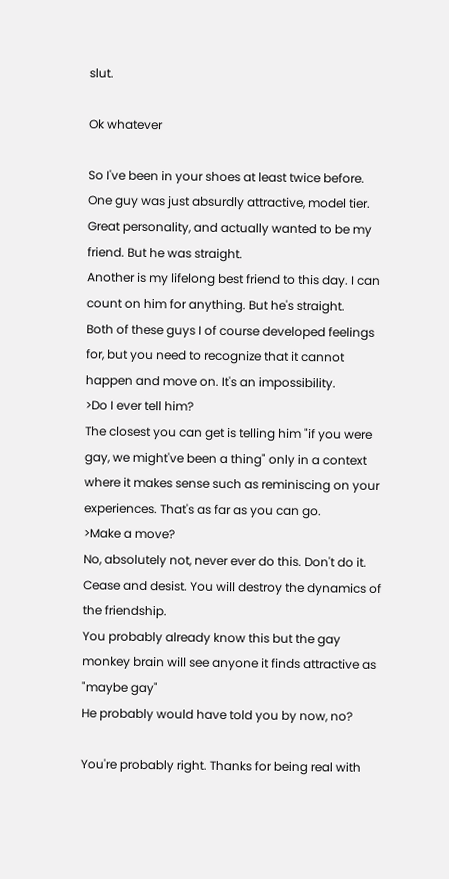slut.

Ok whatever

So I've been in your shoes at least twice before. One guy was just absurdly attractive, model tier. Great personality, and actually wanted to be my friend. But he was straight.
Another is my lifelong best friend to this day. I can count on him for anything. But he's straight.
Both of these guys I of course developed feelings for, but you need to recognize that it cannot happen and move on. It's an impossibility.
>Do I ever tell him?
The closest you can get is telling him "if you were gay, we might've been a thing" only in a context where it makes sense such as reminiscing on your experiences. That's as far as you can go.
>Make a move?
No, absolutely not, never ever do this. Don't do it. Cease and desist. You will destroy the dynamics of the friendship.
You probably already know this but the gay monkey brain will see anyone it finds attractive as "maybe gay"
He probably would have told you by now, no?

You're probably right. Thanks for being real with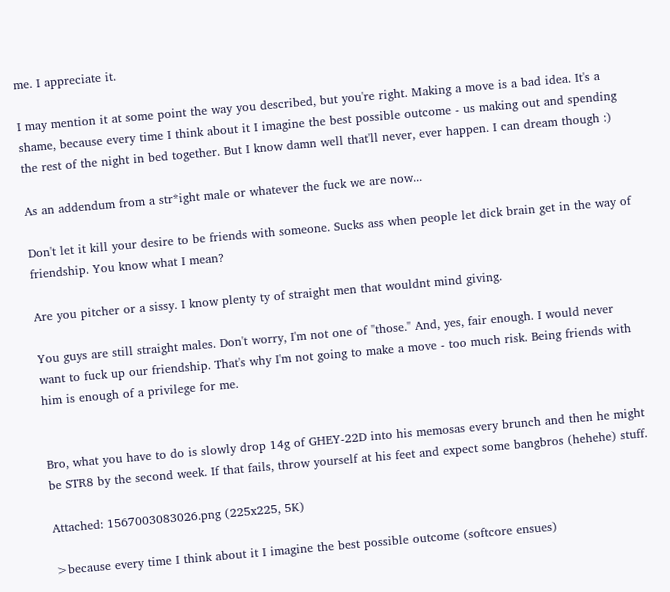me. I appreciate it.

I may mention it at some point the way you described, but you're right. Making a move is a bad idea. It's a shame, because every time I think about it I imagine the best possible outcome - us making out and spending the rest of the night in bed together. But I know damn well that'll never, ever happen. I can dream though :)

As an addendum from a str*ight male or whatever the fuck we are now...

Don't let it kill your desire to be friends with someone. Sucks ass when people let dick brain get in the way of friendship. You know what I mean?

Are you pitcher or a sissy. I know plenty ty of straight men that wouldnt mind giving.

You guys are still straight males. Don't worry, I'm not one of "those." And, yes, fair enough. I would never want to fuck up our friendship. That's why I'm not going to make a move - too much risk. Being friends with him is enough of a privilege for me.


Bro, what you have to do is slowly drop 14g of GHEY-22D into his memosas every brunch and then he might be STR8 by the second week. If that fails, throw yourself at his feet and expect some bangbros (hehehe) stuff.

Attached: 1567003083026.png (225x225, 5K)

>because every time I think about it I imagine the best possible outcome (softcore ensues)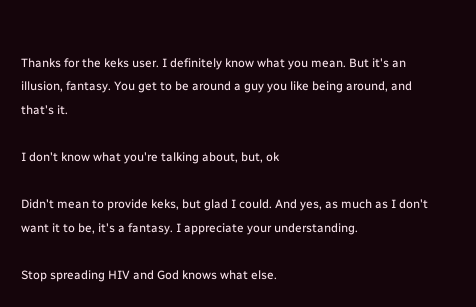Thanks for the keks user. I definitely know what you mean. But it's an illusion, fantasy. You get to be around a guy you like being around, and that's it.

I don't know what you're talking about, but, ok

Didn't mean to provide keks, but glad I could. And yes, as much as I don't want it to be, it's a fantasy. I appreciate your understanding.

Stop spreading HIV and God knows what else.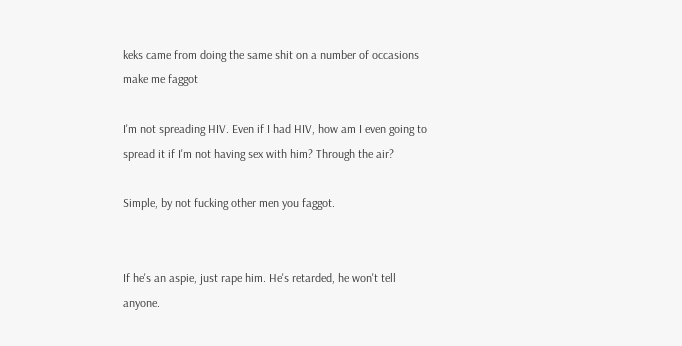keks came from doing the same shit on a number of occasions
make me faggot

I'm not spreading HIV. Even if I had HIV, how am I even going to spread it if I'm not having sex with him? Through the air?

Simple, by not fucking other men you faggot.


If he's an aspie, just rape him. He's retarded, he won't tell anyone.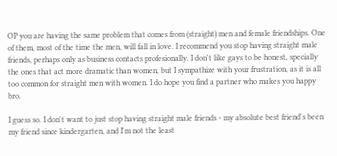OP you are having the same problem that comes from (straight) men and female friendships. One of them, most of the time the men, will fall in love. I recommend you stop having straight male friends, perhaps only as business contacts profesionally. I don't like gays to be honest, specially the ones that act more dramatic than women, but I sympathize with your frustration, as it is all too common for straight men with women. I do hope you find a partner who makes you happy bro.

I guess so. I don't want to just stop having straight male friends - my absolute best friend's been my friend since kindergarten, and I'm not the least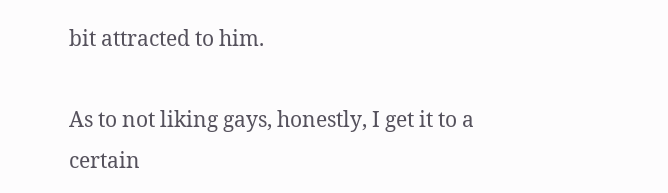bit attracted to him.

As to not liking gays, honestly, I get it to a certain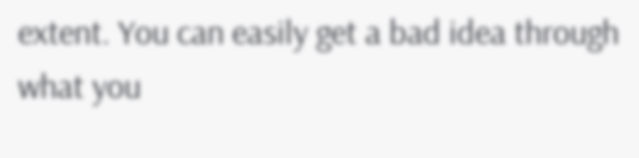extent. You can easily get a bad idea through what you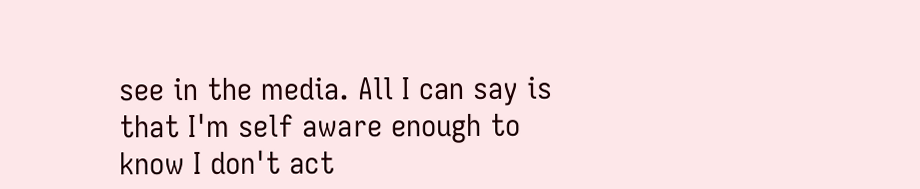see in the media. All I can say is that I'm self aware enough to know I don't act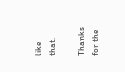like that.

Thanks for the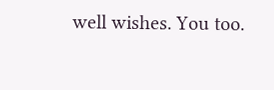well wishes. You too.